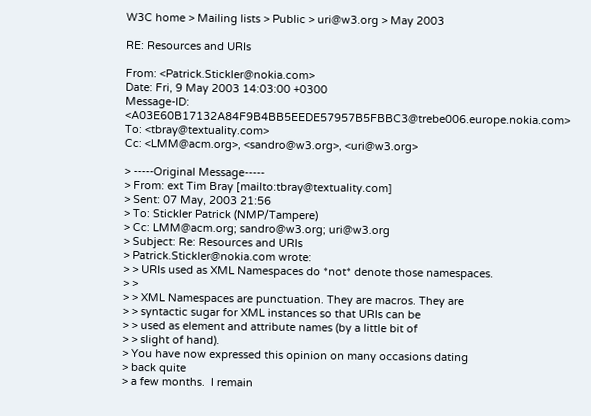W3C home > Mailing lists > Public > uri@w3.org > May 2003

RE: Resources and URIs

From: <Patrick.Stickler@nokia.com>
Date: Fri, 9 May 2003 14:03:00 +0300
Message-ID: <A03E60B17132A84F9B4BB5EEDE57957B5FBBC3@trebe006.europe.nokia.com>
To: <tbray@textuality.com>
Cc: <LMM@acm.org>, <sandro@w3.org>, <uri@w3.org>

> -----Original Message-----
> From: ext Tim Bray [mailto:tbray@textuality.com]
> Sent: 07 May, 2003 21:56
> To: Stickler Patrick (NMP/Tampere)
> Cc: LMM@acm.org; sandro@w3.org; uri@w3.org
> Subject: Re: Resources and URIs
> Patrick.Stickler@nokia.com wrote:
> > URIs used as XML Namespaces do *not* denote those namespaces.
> >
> > XML Namespaces are punctuation. They are macros. They are
> > syntactic sugar for XML instances so that URIs can be
> > used as element and attribute names (by a little bit of
> > slight of hand).
> You have now expressed this opinion on many occasions dating
> back quite
> a few months.  I remain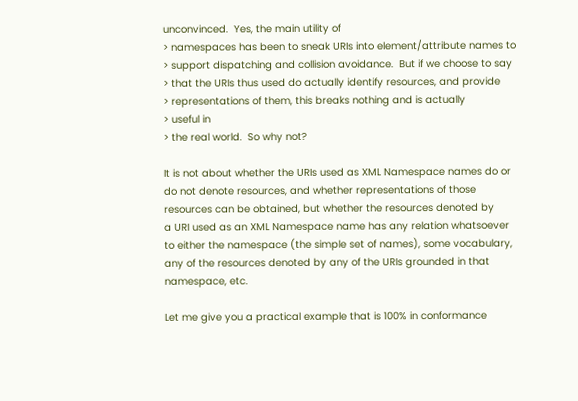unconvinced.  Yes, the main utility of
> namespaces has been to sneak URIs into element/attribute names to
> support dispatching and collision avoidance.  But if we choose to say
> that the URIs thus used do actually identify resources, and provide
> representations of them, this breaks nothing and is actually
> useful in
> the real world.  So why not?

It is not about whether the URIs used as XML Namespace names do or
do not denote resources, and whether representations of those
resources can be obtained, but whether the resources denoted by
a URI used as an XML Namespace name has any relation whatsoever
to either the namespace (the simple set of names), some vocabulary,
any of the resources denoted by any of the URIs grounded in that
namespace, etc.

Let me give you a practical example that is 100% in conformance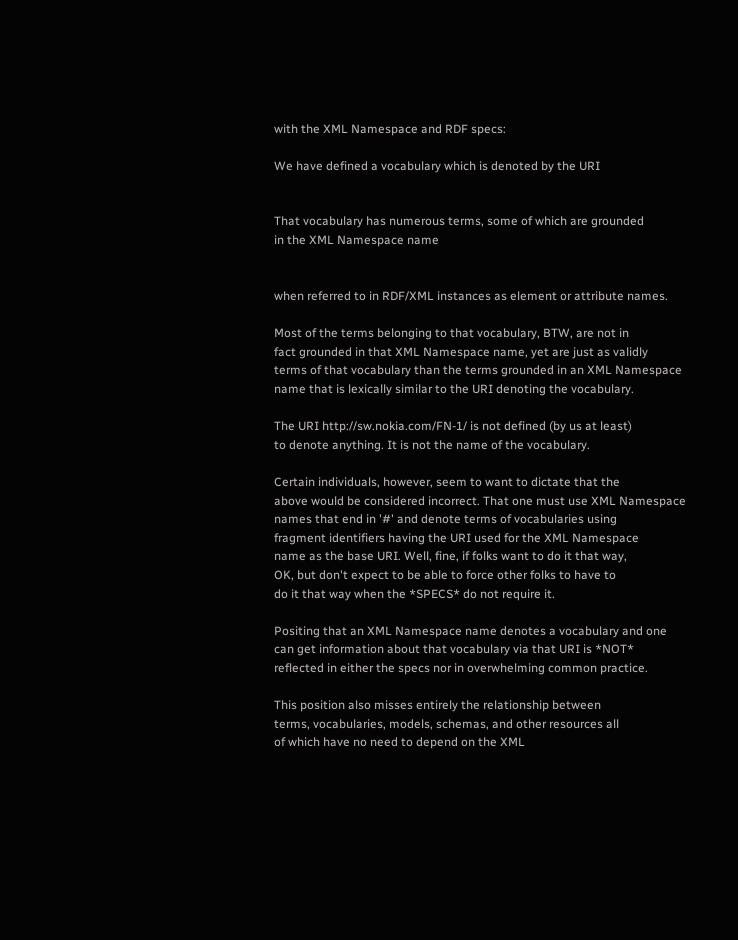with the XML Namespace and RDF specs:

We have defined a vocabulary which is denoted by the URI


That vocabulary has numerous terms, some of which are grounded
in the XML Namespace name


when referred to in RDF/XML instances as element or attribute names.

Most of the terms belonging to that vocabulary, BTW, are not in
fact grounded in that XML Namespace name, yet are just as validly
terms of that vocabulary than the terms grounded in an XML Namespace
name that is lexically similar to the URI denoting the vocabulary.

The URI http://sw.nokia.com/FN-1/ is not defined (by us at least)
to denote anything. It is not the name of the vocabulary.

Certain individuals, however, seem to want to dictate that the
above would be considered incorrect. That one must use XML Namespace
names that end in '#' and denote terms of vocabularies using
fragment identifiers having the URI used for the XML Namespace
name as the base URI. Well, fine, if folks want to do it that way,
OK, but don't expect to be able to force other folks to have to
do it that way when the *SPECS* do not require it.

Positing that an XML Namespace name denotes a vocabulary and one
can get information about that vocabulary via that URI is *NOT*
reflected in either the specs nor in overwhelming common practice.

This position also misses entirely the relationship between
terms, vocabularies, models, schemas, and other resources all
of which have no need to depend on the XML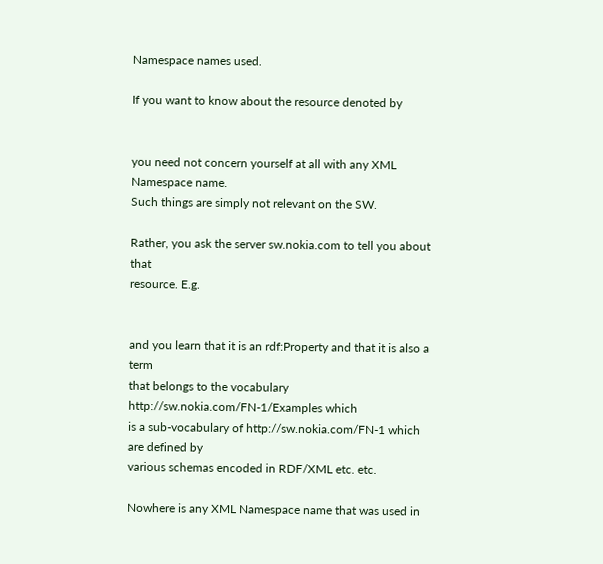Namespace names used.

If you want to know about the resource denoted by


you need not concern yourself at all with any XML Namespace name.
Such things are simply not relevant on the SW.

Rather, you ask the server sw.nokia.com to tell you about that
resource. E.g.


and you learn that it is an rdf:Property and that it is also a term
that belongs to the vocabulary http://sw.nokia.com/FN-1/Examples which
is a sub-vocabulary of http://sw.nokia.com/FN-1 which are defined by
various schemas encoded in RDF/XML etc. etc.

Nowhere is any XML Namespace name that was used in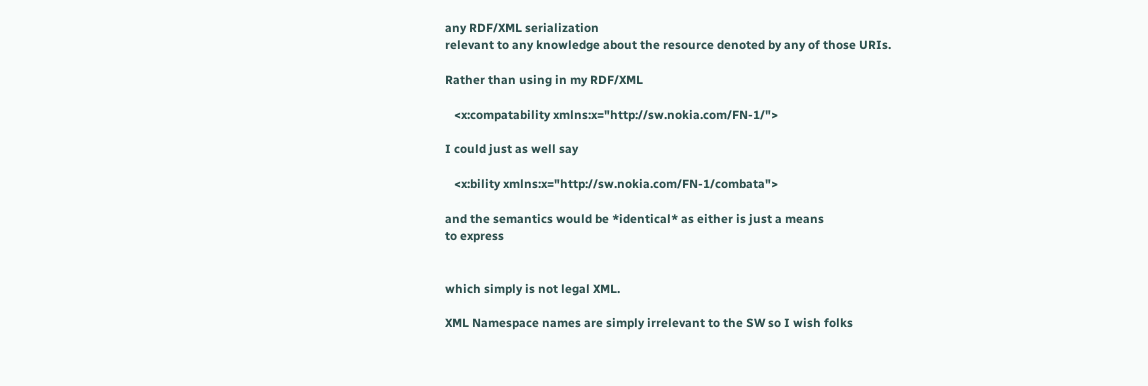any RDF/XML serialization
relevant to any knowledge about the resource denoted by any of those URIs.

Rather than using in my RDF/XML

   <x:compatability xmlns:x="http://sw.nokia.com/FN-1/">

I could just as well say

   <x:bility xmlns:x="http://sw.nokia.com/FN-1/combata">

and the semantics would be *identical* as either is just a means
to express


which simply is not legal XML.

XML Namespace names are simply irrelevant to the SW so I wish folks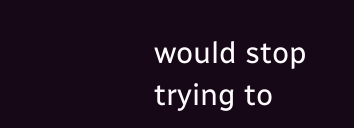would stop trying to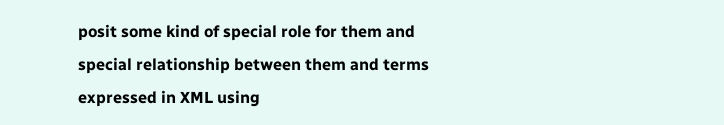posit some kind of special role for them and
special relationship between them and terms expressed in XML using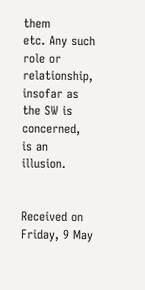them
etc. Any such role or relationship, insofar as the SW is concerned,
is an illusion.


Received on Friday, 9 May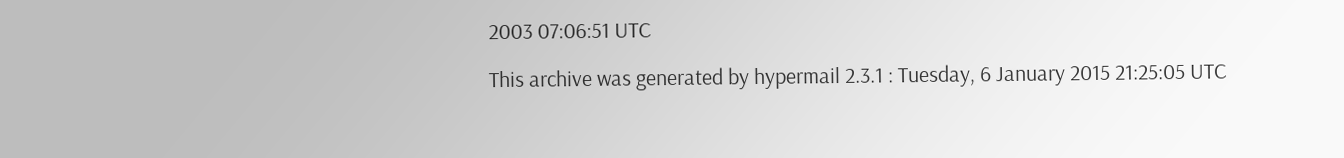2003 07:06:51 UTC

This archive was generated by hypermail 2.3.1 : Tuesday, 6 January 2015 21:25:05 UTC